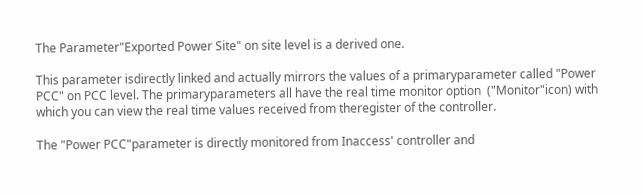The Parameter"Exported Power Site" on site level is a derived one.

This parameter isdirectly linked and actually mirrors the values of a primaryparameter called "Power PCC" on PCC level. The primaryparameters all have the real time monitor option  ("Monitor"icon) with which you can view the real time values received from theregister of the controller.

The "Power PCC"parameter is directly monitored from Inaccess' controller and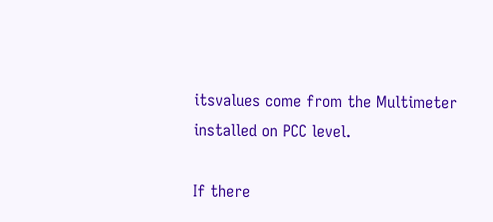itsvalues come from the Multimeter installed on PCC level.

If there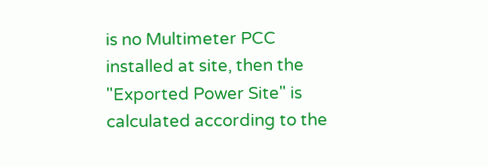is no Multimeter PCC installed at site, then the "Exported Power Site" is calculated according to the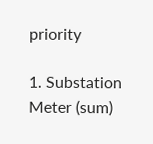priority

1. Substation Meter (sum)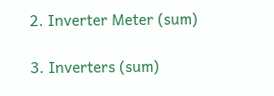2. Inverter Meter (sum)

3. Inverters (sum)